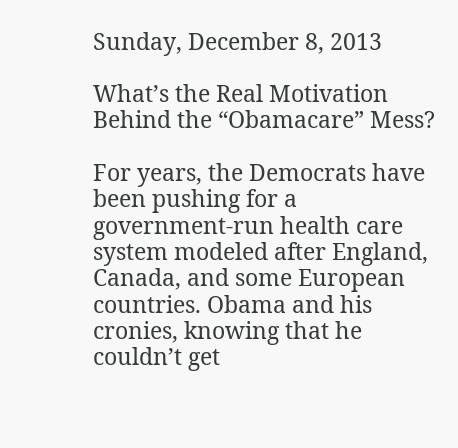Sunday, December 8, 2013

What’s the Real Motivation Behind the “Obamacare” Mess?

For years, the Democrats have been pushing for a government-run health care system modeled after England, Canada, and some European countries. Obama and his cronies, knowing that he couldn’t get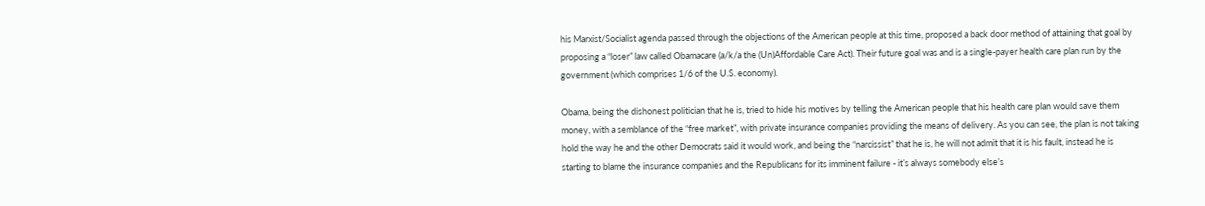his Marxist/Socialist agenda passed through the objections of the American people at this time, proposed a back door method of attaining that goal by proposing a “loser” law called Obamacare (a/k/a the (Un)Affordable Care Act). Their future goal was and is a single-payer health care plan run by the government (which comprises 1/6 of the U.S. economy).

Obama, being the dishonest politician that he is, tried to hide his motives by telling the American people that his health care plan would save them money, with a semblance of the “free market”, with private insurance companies providing the means of delivery. As you can see, the plan is not taking hold the way he and the other Democrats said it would work, and being the “narcissist” that he is, he will not admit that it is his fault, instead he is starting to blame the insurance companies and the Republicans for its imminent failure - it’s always somebody else’s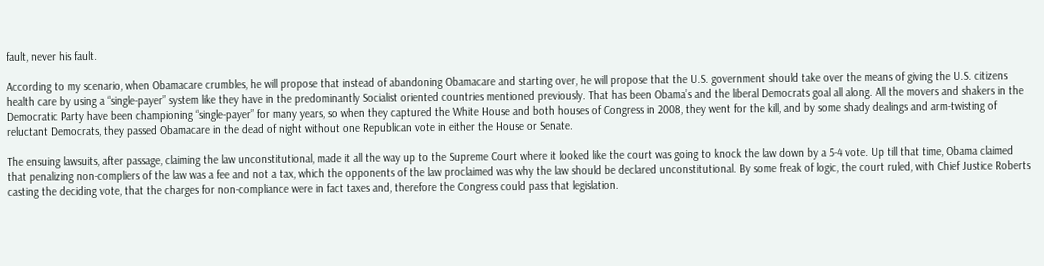fault, never his fault.

According to my scenario, when Obamacare crumbles, he will propose that instead of abandoning Obamacare and starting over, he will propose that the U.S. government should take over the means of giving the U.S. citizens health care by using a “single-payer” system like they have in the predominantly Socialist oriented countries mentioned previously. That has been Obama’s and the liberal Democrats goal all along. All the movers and shakers in the Democratic Party have been championing “single-payer” for many years, so when they captured the White House and both houses of Congress in 2008, they went for the kill, and by some shady dealings and arm-twisting of reluctant Democrats, they passed Obamacare in the dead of night without one Republican vote in either the House or Senate.

The ensuing lawsuits, after passage, claiming the law unconstitutional, made it all the way up to the Supreme Court where it looked like the court was going to knock the law down by a 5-4 vote. Up till that time, Obama claimed that penalizing non-compliers of the law was a fee and not a tax, which the opponents of the law proclaimed was why the law should be declared unconstitutional. By some freak of logic, the court ruled, with Chief Justice Roberts casting the deciding vote, that the charges for non-compliance were in fact taxes and, therefore the Congress could pass that legislation.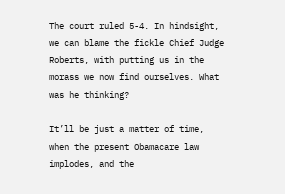The court ruled 5-4. In hindsight, we can blame the fickle Chief Judge Roberts, with putting us in the morass we now find ourselves. What was he thinking?

It’ll be just a matter of time, when the present Obamacare law implodes, and the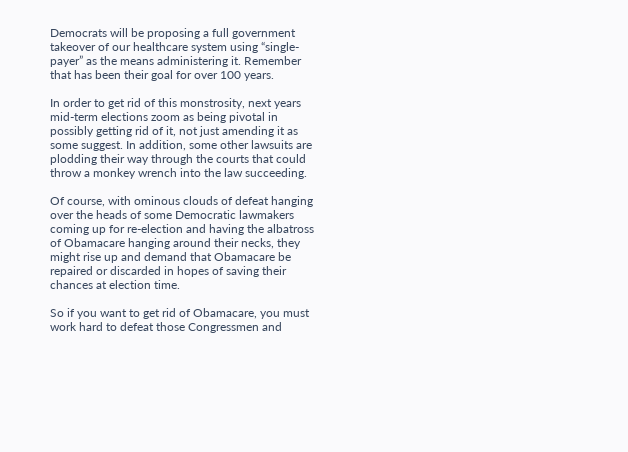Democrats will be proposing a full government takeover of our healthcare system using “single-payer” as the means administering it. Remember that has been their goal for over 100 years.

In order to get rid of this monstrosity, next years mid-term elections zoom as being pivotal in possibly getting rid of it, not just amending it as some suggest. In addition, some other lawsuits are plodding their way through the courts that could throw a monkey wrench into the law succeeding.

Of course, with ominous clouds of defeat hanging over the heads of some Democratic lawmakers coming up for re-election and having the albatross of Obamacare hanging around their necks, they might rise up and demand that Obamacare be repaired or discarded in hopes of saving their chances at election time.

So if you want to get rid of Obamacare, you must work hard to defeat those Congressmen and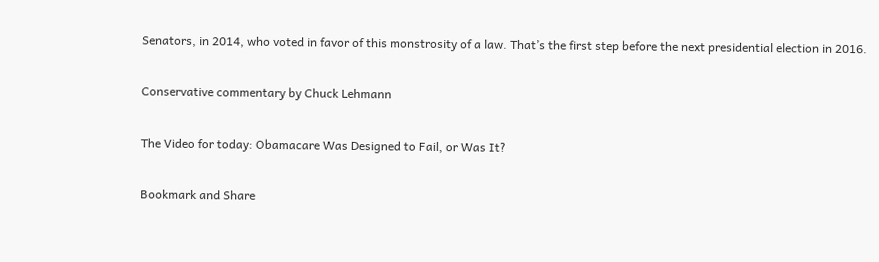Senators, in 2014, who voted in favor of this monstrosity of a law. That’s the first step before the next presidential election in 2016.

Conservative commentary by Chuck Lehmann

The Video for today: Obamacare Was Designed to Fail, or Was It?

Bookmark and Share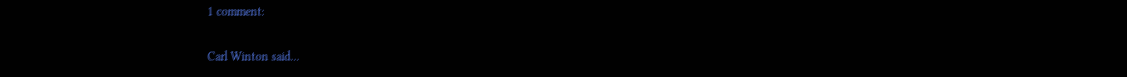1 comment:

Carl Winton said...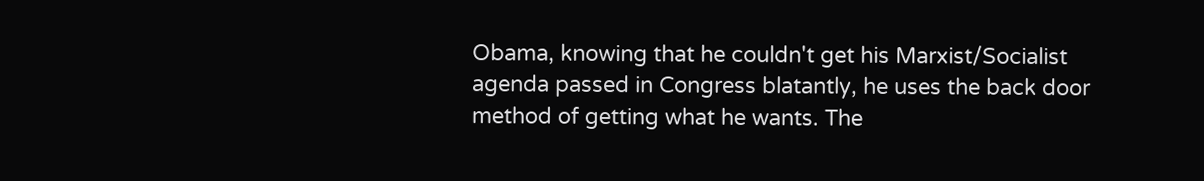Obama, knowing that he couldn't get his Marxist/Socialist agenda passed in Congress blatantly, he uses the back door method of getting what he wants. The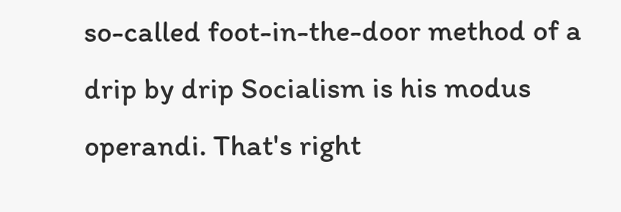so-called foot-in-the-door method of a drip by drip Socialism is his modus operandi. That's right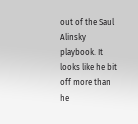out of the Saul Alinsky playbook. It looks like he bit off more than he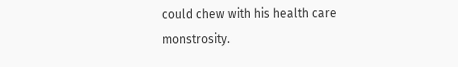could chew with his health care monstrosity.